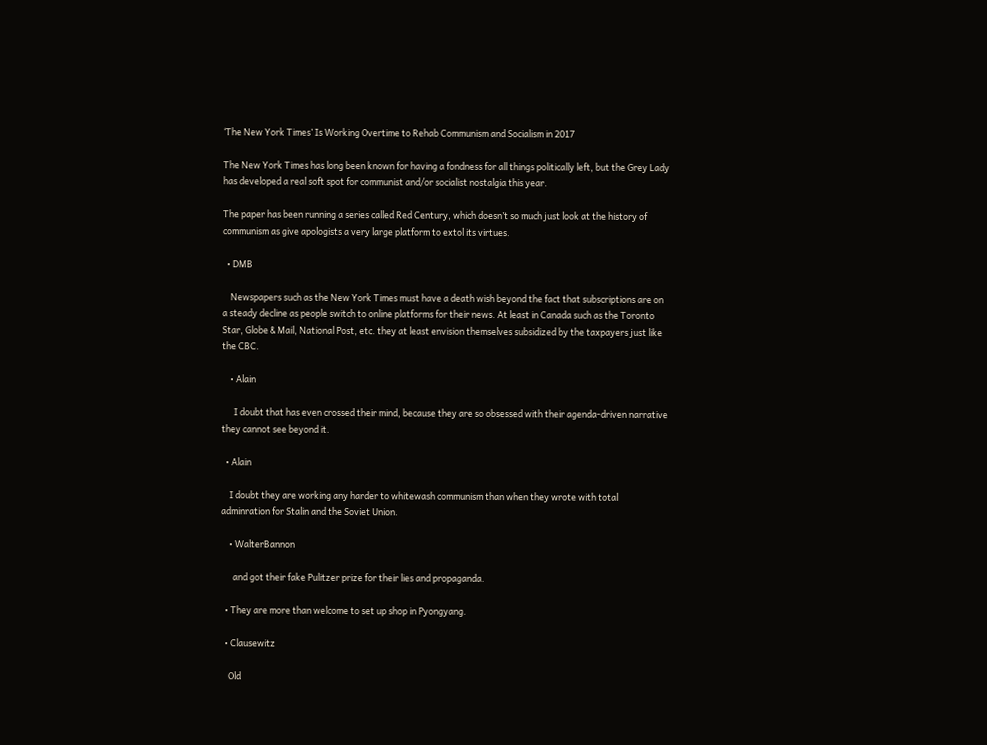‘The New York Times’ Is Working Overtime to Rehab Communism and Socialism in 2017

The New York Times has long been known for having a fondness for all things politically left, but the Grey Lady has developed a real soft spot for communist and/or socialist nostalgia this year.

The paper has been running a series called Red Century, which doesn’t so much just look at the history of communism as give apologists a very large platform to extol its virtues.

  • DMB

    Newspapers such as the New York Times must have a death wish beyond the fact that subscriptions are on a steady decline as people switch to online platforms for their news. At least in Canada such as the Toronto Star, Globe & Mail, National Post, etc. they at least envision themselves subsidized by the taxpayers just like the CBC.

    • Alain

      I doubt that has even crossed their mind, because they are so obsessed with their agenda-driven narrative they cannot see beyond it.

  • Alain

    I doubt they are working any harder to whitewash communism than when they wrote with total adminration for Stalin and the Soviet Union.

    • WalterBannon

      and got their fake Pulitzer prize for their lies and propaganda.

  • They are more than welcome to set up shop in Pyongyang.

  • Clausewitz

    Old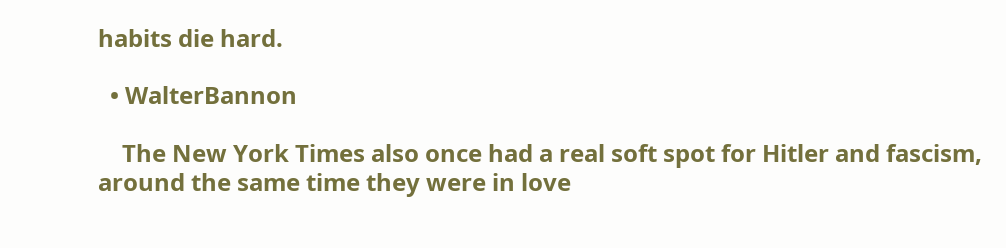habits die hard.

  • WalterBannon

    The New York Times also once had a real soft spot for Hitler and fascism, around the same time they were in love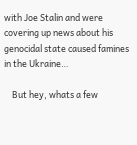with Joe Stalin and were covering up news about his genocidal state caused famines in the Ukraine…

    But hey, whats a few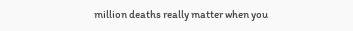million deaths really matter when you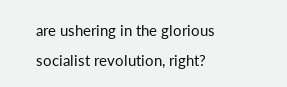are ushering in the glorious socialist revolution, right?